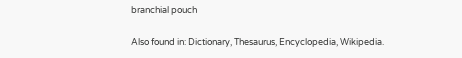branchial pouch

Also found in: Dictionary, Thesaurus, Encyclopedia, Wikipedia.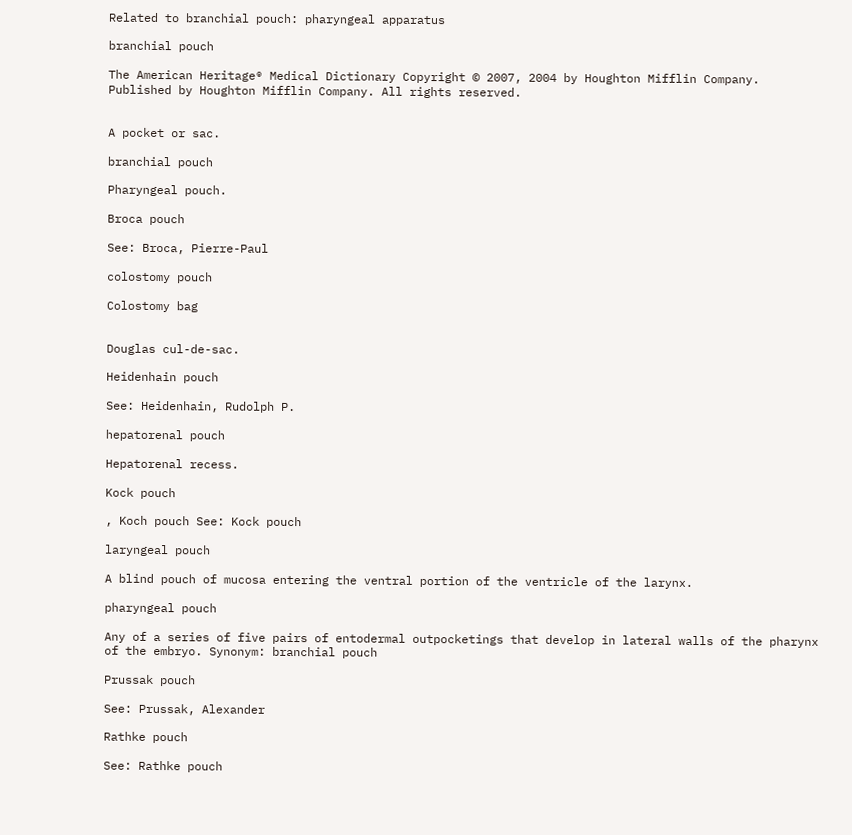Related to branchial pouch: pharyngeal apparatus

branchial pouch

The American Heritage® Medical Dictionary Copyright © 2007, 2004 by Houghton Mifflin Company. Published by Houghton Mifflin Company. All rights reserved.


A pocket or sac.

branchial pouch

Pharyngeal pouch.

Broca pouch

See: Broca, Pierre-Paul

colostomy pouch

Colostomy bag


Douglas cul-de-sac.

Heidenhain pouch

See: Heidenhain, Rudolph P.

hepatorenal pouch

Hepatorenal recess.

Kock pouch

, Koch pouch See: Kock pouch

laryngeal pouch

A blind pouch of mucosa entering the ventral portion of the ventricle of the larynx.

pharyngeal pouch

Any of a series of five pairs of entodermal outpocketings that develop in lateral walls of the pharynx of the embryo. Synonym: branchial pouch

Prussak pouch

See: Prussak, Alexander

Rathke pouch

See: Rathke pouch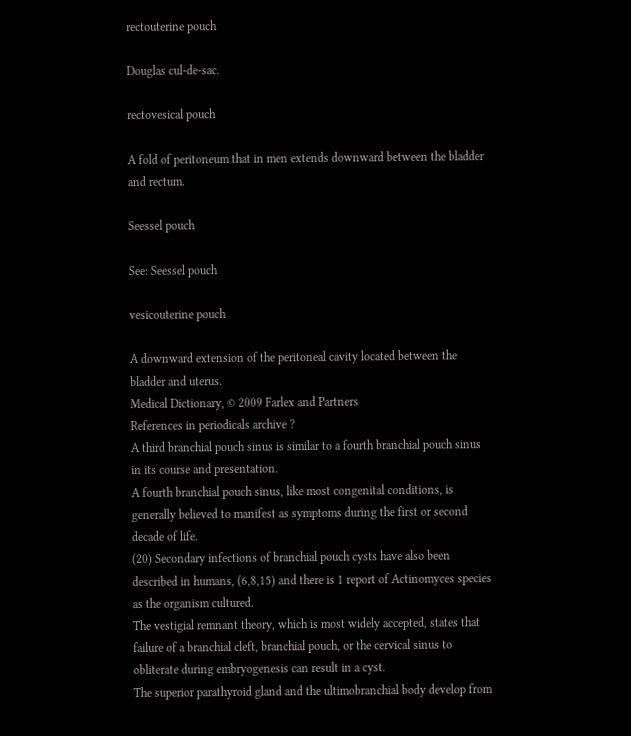rectouterine pouch

Douglas cul-de-sac.

rectovesical pouch

A fold of peritoneum that in men extends downward between the bladder and rectum.

Seessel pouch

See: Seessel pouch

vesicouterine pouch

A downward extension of the peritoneal cavity located between the bladder and uterus.
Medical Dictionary, © 2009 Farlex and Partners
References in periodicals archive ?
A third branchial pouch sinus is similar to a fourth branchial pouch sinus in its course and presentation.
A fourth branchial pouch sinus, like most congenital conditions, is generally believed to manifest as symptoms during the first or second decade of life.
(20) Secondary infections of branchial pouch cysts have also been described in humans, (6,8,15) and there is 1 report of Actinomyces species as the organism cultured.
The vestigial remnant theory, which is most widely accepted, states that failure of a branchial cleft, branchial pouch, or the cervical sinus to obliterate during embryogenesis can result in a cyst.
The superior parathyroid gland and the ultimobranchial body develop from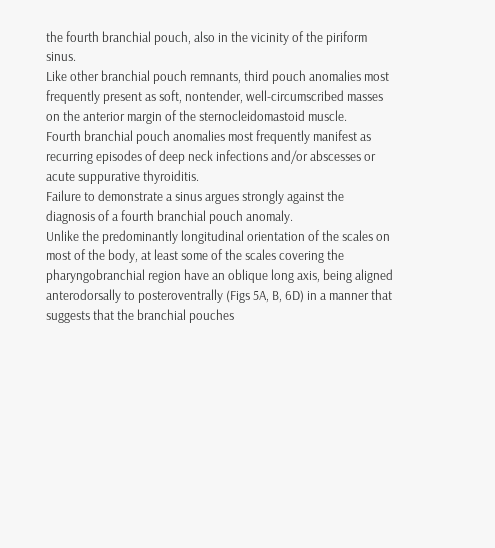the fourth branchial pouch, also in the vicinity of the piriform sinus.
Like other branchial pouch remnants, third pouch anomalies most frequently present as soft, nontender, well-circumscribed masses on the anterior margin of the sternocleidomastoid muscle.
Fourth branchial pouch anomalies most frequently manifest as recurring episodes of deep neck infections and/or abscesses or acute suppurative thyroiditis.
Failure to demonstrate a sinus argues strongly against the diagnosis of a fourth branchial pouch anomaly.
Unlike the predominantly longitudinal orientation of the scales on most of the body, at least some of the scales covering the pharyngobranchial region have an oblique long axis, being aligned anterodorsally to posteroventrally (Figs 5A, B, 6D) in a manner that suggests that the branchial pouches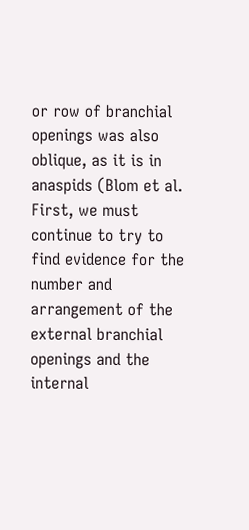or row of branchial openings was also oblique, as it is in anaspids (Blom et al.
First, we must continue to try to find evidence for the number and arrangement of the external branchial openings and the internal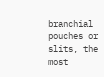branchial pouches or slits, the most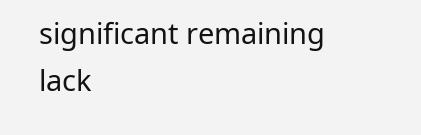significant remaining lack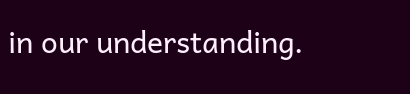in our understanding.